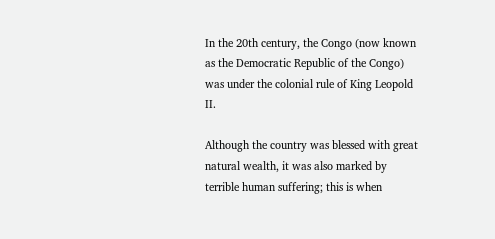In the 20th century, the Congo (now known as the Democratic Republic of the Congo) was under the colonial rule of King Leopold II.

Although the country was blessed with great natural wealth, it was also marked by terrible human suffering; this is when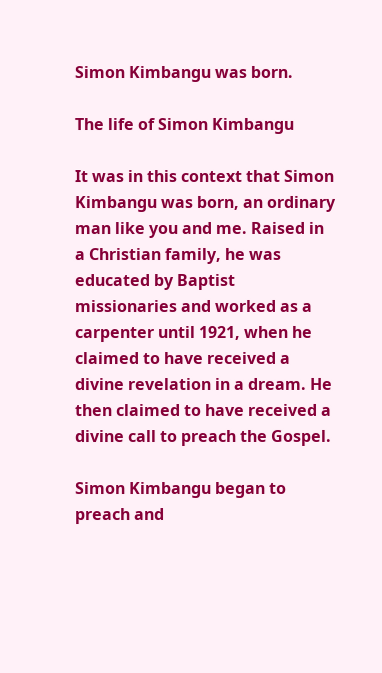Simon Kimbangu was born.

The life of Simon Kimbangu

It was in this context that Simon Kimbangu was born, an ordinary man like you and me. Raised in a Christian family, he was educated by Baptist missionaries and worked as a carpenter until 1921, when he claimed to have received a divine revelation in a dream. He then claimed to have received a divine call to preach the Gospel.

Simon Kimbangu began to preach and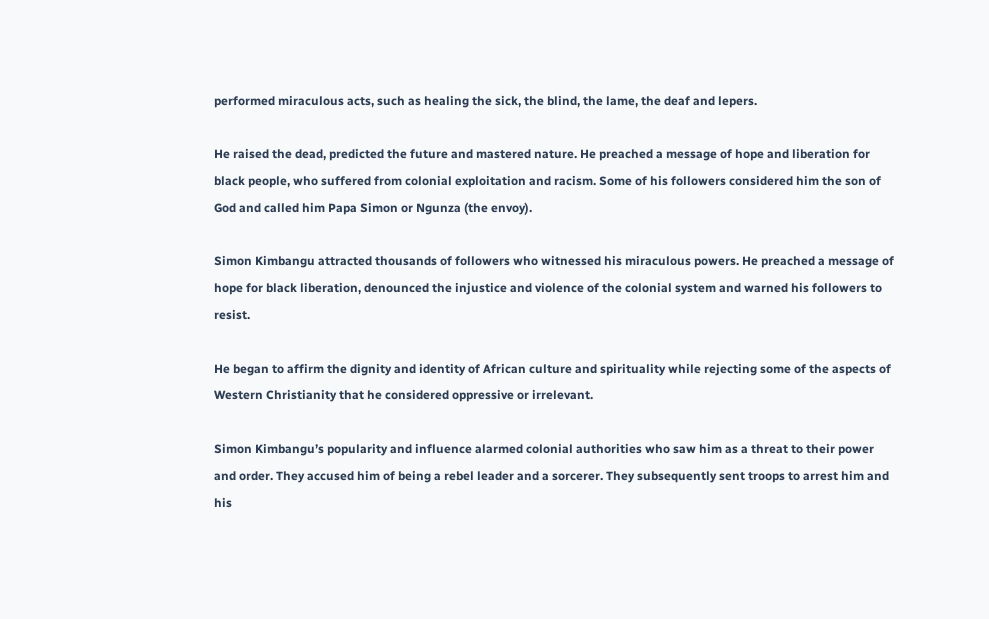performed miraculous acts, such as healing the sick, the blind, the lame, the deaf and lepers.

He raised the dead, predicted the future and mastered nature. He preached a message of hope and liberation for black people, who suffered from colonial exploitation and racism. Some of his followers considered him the son of God and called him Papa Simon or Ngunza (the envoy).

Simon Kimbangu attracted thousands of followers who witnessed his miraculous powers. He preached a message of hope for black liberation, denounced the injustice and violence of the colonial system and warned his followers to resist.

He began to affirm the dignity and identity of African culture and spirituality while rejecting some of the aspects of Western Christianity that he considered oppressive or irrelevant.

Simon Kimbangu’s popularity and influence alarmed colonial authorities who saw him as a threat to their power and order. They accused him of being a rebel leader and a sorcerer. They subsequently sent troops to arrest him and his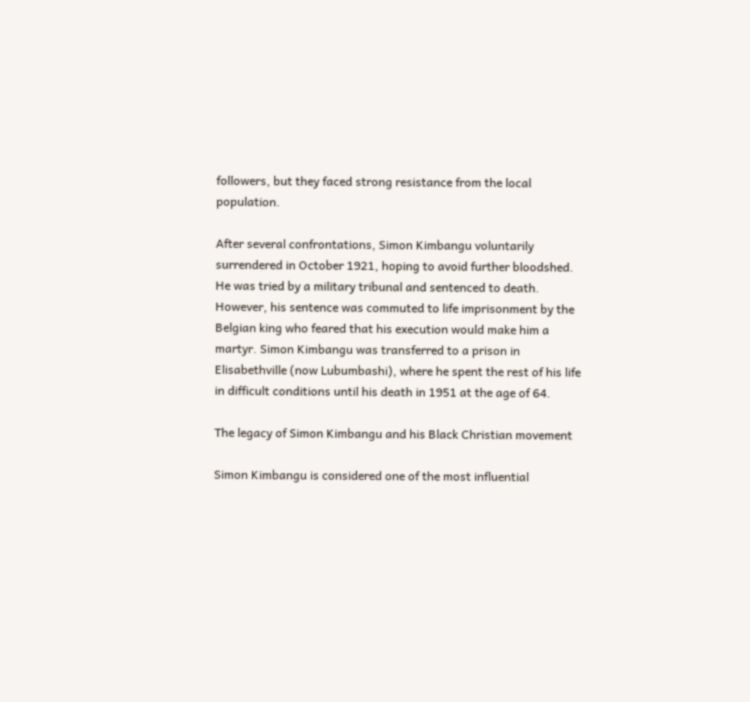followers, but they faced strong resistance from the local population.

After several confrontations, Simon Kimbangu voluntarily surrendered in October 1921, hoping to avoid further bloodshed. He was tried by a military tribunal and sentenced to death. However, his sentence was commuted to life imprisonment by the Belgian king who feared that his execution would make him a martyr. Simon Kimbangu was transferred to a prison in Elisabethville (now Lubumbashi), where he spent the rest of his life in difficult conditions until his death in 1951 at the age of 64.

The legacy of Simon Kimbangu and his Black Christian movement

Simon Kimbangu is considered one of the most influential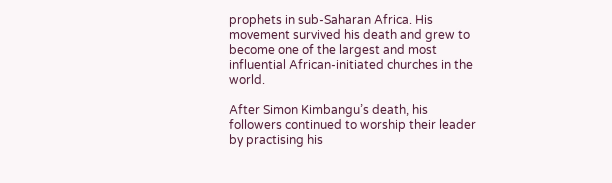prophets in sub-Saharan Africa. His movement survived his death and grew to become one of the largest and most influential African-initiated churches in the world.

After Simon Kimbangu’s death, his followers continued to worship their leader by practising his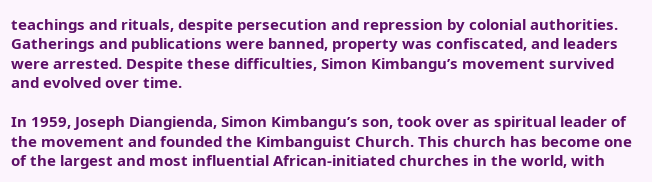teachings and rituals, despite persecution and repression by colonial authorities. Gatherings and publications were banned, property was confiscated, and leaders were arrested. Despite these difficulties, Simon Kimbangu’s movement survived and evolved over time.

In 1959, Joseph Diangienda, Simon Kimbangu’s son, took over as spiritual leader of the movement and founded the Kimbanguist Church. This church has become one of the largest and most influential African-initiated churches in the world, with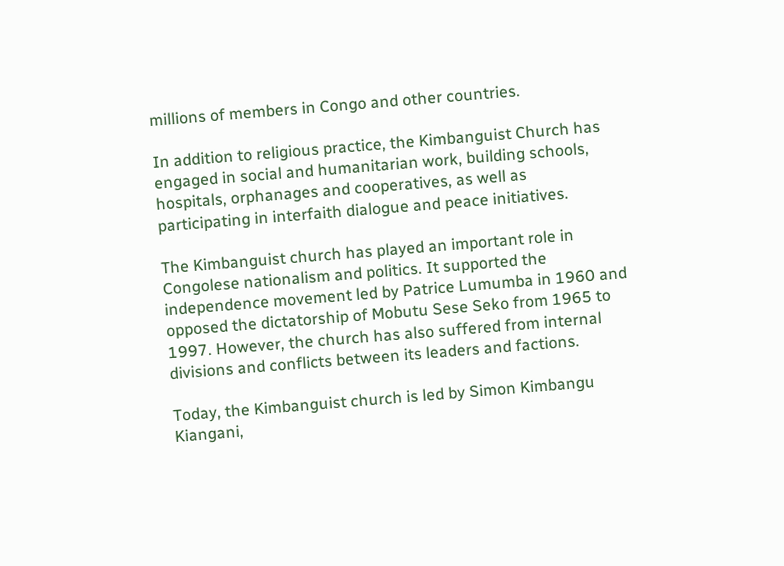millions of members in Congo and other countries.

In addition to religious practice, the Kimbanguist Church has engaged in social and humanitarian work, building schools, hospitals, orphanages and cooperatives, as well as participating in interfaith dialogue and peace initiatives.

The Kimbanguist church has played an important role in Congolese nationalism and politics. It supported the independence movement led by Patrice Lumumba in 1960 and opposed the dictatorship of Mobutu Sese Seko from 1965 to 1997. However, the church has also suffered from internal divisions and conflicts between its leaders and factions.

Today, the Kimbanguist church is led by Simon Kimbangu Kiangani,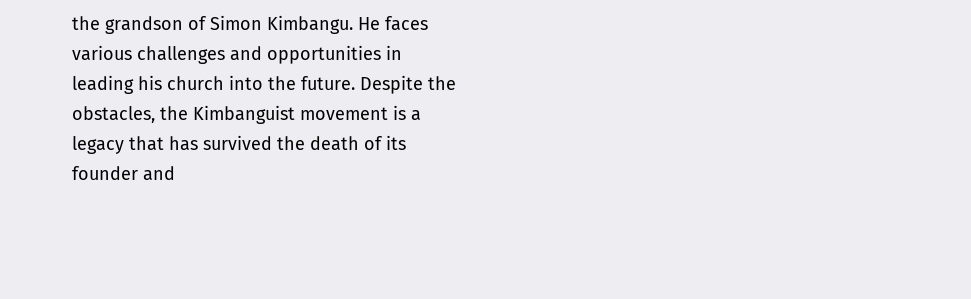the grandson of Simon Kimbangu. He faces various challenges and opportunities in leading his church into the future. Despite the obstacles, the Kimbanguist movement is a legacy that has survived the death of its founder and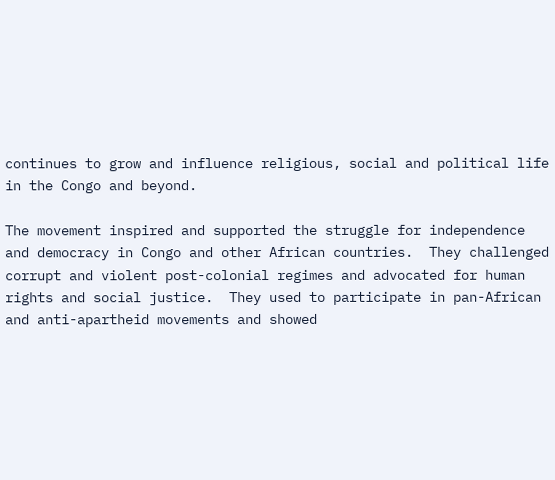continues to grow and influence religious, social and political life in the Congo and beyond.

The movement inspired and supported the struggle for independence and democracy in Congo and other African countries.  They challenged corrupt and violent post-colonial regimes and advocated for human rights and social justice.  They used to participate in pan-African and anti-apartheid movements and showed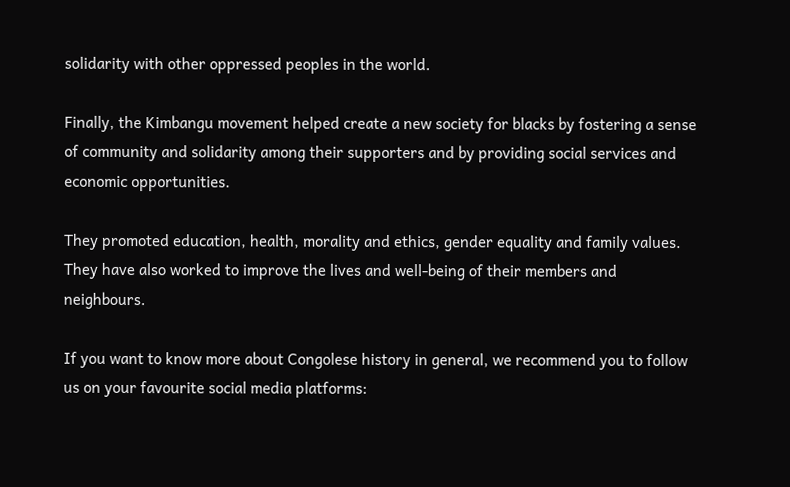solidarity with other oppressed peoples in the world.

Finally, the Kimbangu movement helped create a new society for blacks by fostering a sense of community and solidarity among their supporters and by providing social services and economic opportunities.

They promoted education, health, morality and ethics, gender equality and family values.  They have also worked to improve the lives and well-being of their members and neighbours.

If you want to know more about Congolese history in general, we recommend you to follow us on your favourite social media platforms: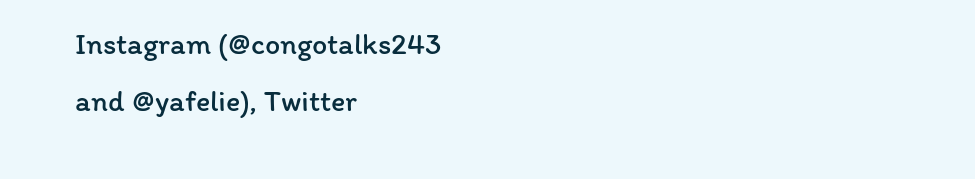Instagram (@congotalks243 and @yafelie), Twitter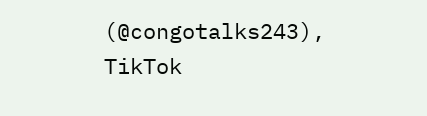(@congotalks243), TikTok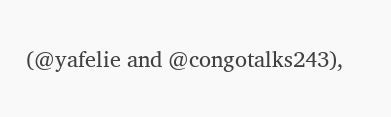(@yafelie and @congotalks243),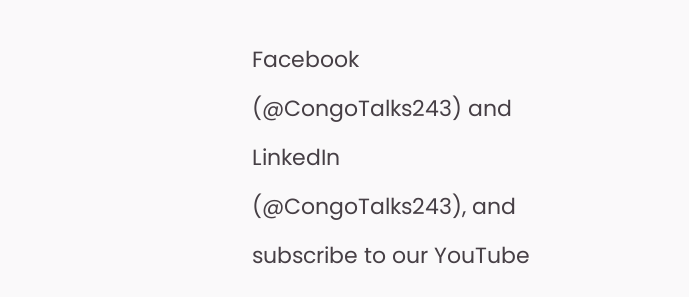Facebook (@CongoTalks243) and LinkedIn (@CongoTalks243), and subscribe to our YouTube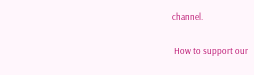channel.

 How to support our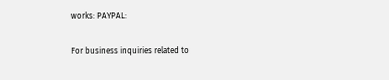works: PAYPAL:

For business inquiries related to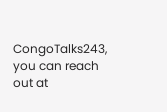CongoTalks243, you can reach out at